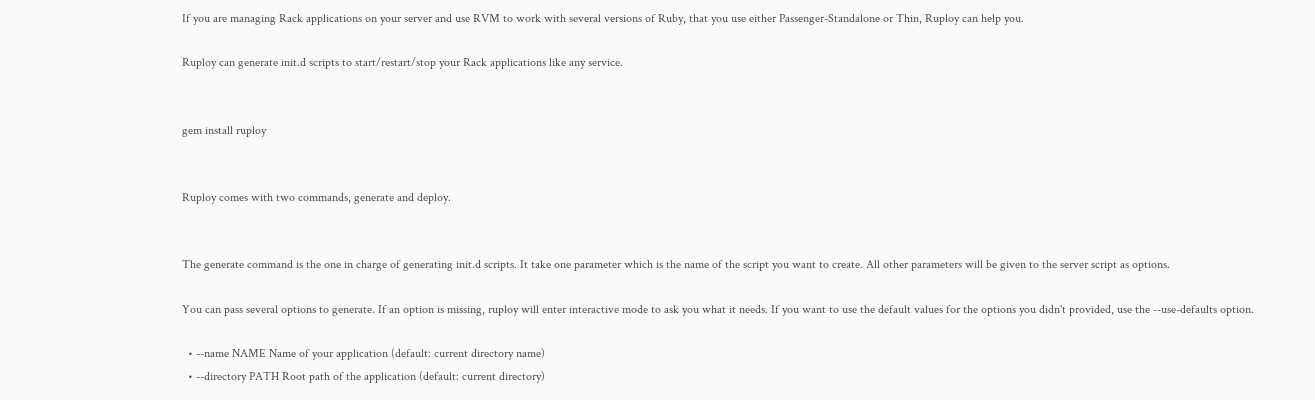If you are managing Rack applications on your server and use RVM to work with several versions of Ruby, that you use either Passenger-Standalone or Thin, Ruploy can help you.

Ruploy can generate init.d scripts to start/restart/stop your Rack applications like any service.


gem install ruploy


Ruploy comes with two commands, generate and deploy.


The generate command is the one in charge of generating init.d scripts. It take one parameter which is the name of the script you want to create. All other parameters will be given to the server script as options.

You can pass several options to generate. If an option is missing, ruploy will enter interactive mode to ask you what it needs. If you want to use the default values for the options you didn't provided, use the --use-defaults option.

  • --name NAME Name of your application (default: current directory name)
  • --directory PATH Root path of the application (default: current directory)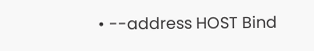• --address HOST Bind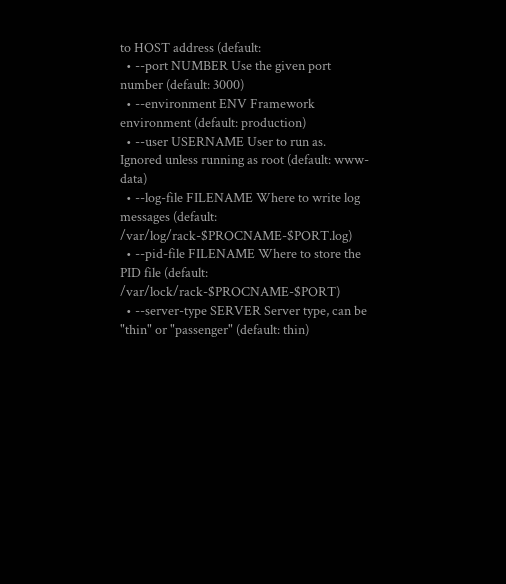to HOST address (default:
  • --port NUMBER Use the given port number (default: 3000)
  • --environment ENV Framework environment (default: production)
  • --user USERNAME User to run as. Ignored unless running as root (default: www-data)
  • --log-file FILENAME Where to write log messages (default: /var/log/rack-$PROCNAME-$PORT.log)
  • --pid-file FILENAME Where to store the PID file (default: /var/lock/rack-$PROCNAME-$PORT)
  • --server-type SERVER Server type, can be "thin" or "passenger" (default: thin)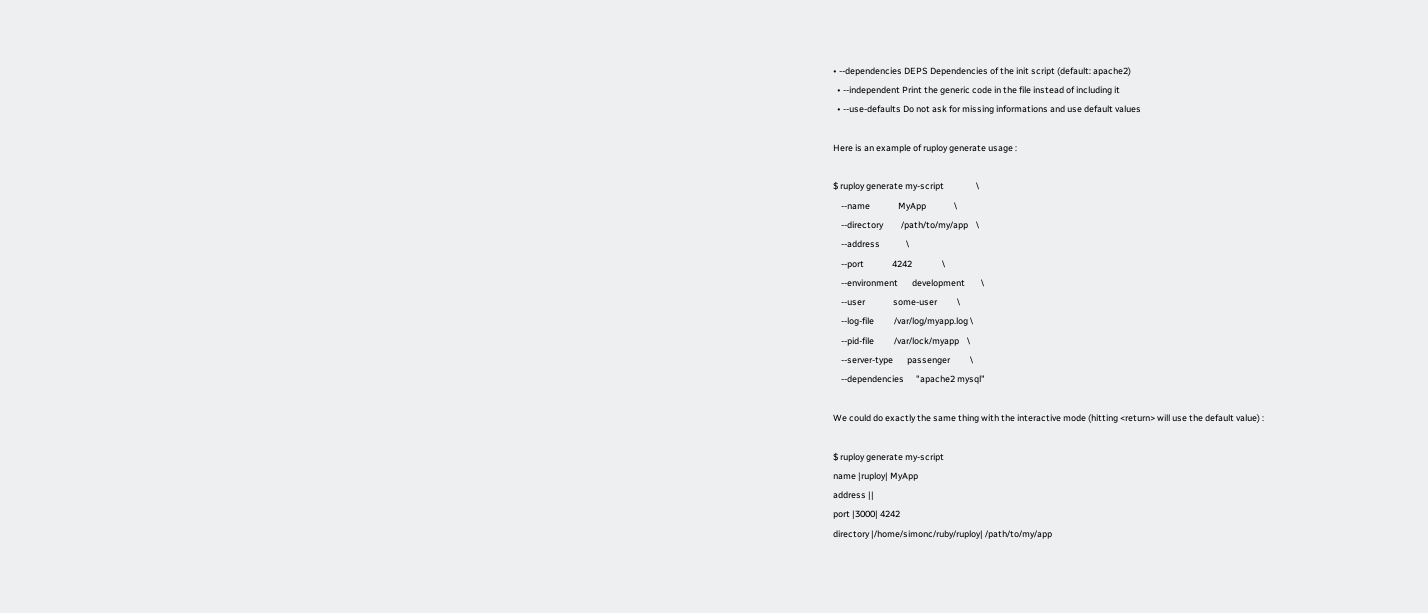• --dependencies DEPS Dependencies of the init script (default: apache2)
  • --independent Print the generic code in the file instead of including it
  • --use-defaults Do not ask for missing informations and use default values

Here is an example of ruploy generate usage :

$ ruploy generate my-script                \
    --name              MyApp              \
    --directory         /path/to/my/app    \
    --address             \
    --port              4242               \
    --environment       development        \
    --user              some-user          \
    --log-file          /var/log/myapp.log \
    --pid-file          /var/lock/myapp    \
    --server-type       passenger          \
    --dependencies      "apache2 mysql"

We could do exactly the same thing with the interactive mode (hitting <return> will use the default value) :

$ ruploy generate my-script
name |ruploy| MyApp
address ||
port |3000| 4242
directory |/home/simonc/ruby/ruploy| /path/to/my/app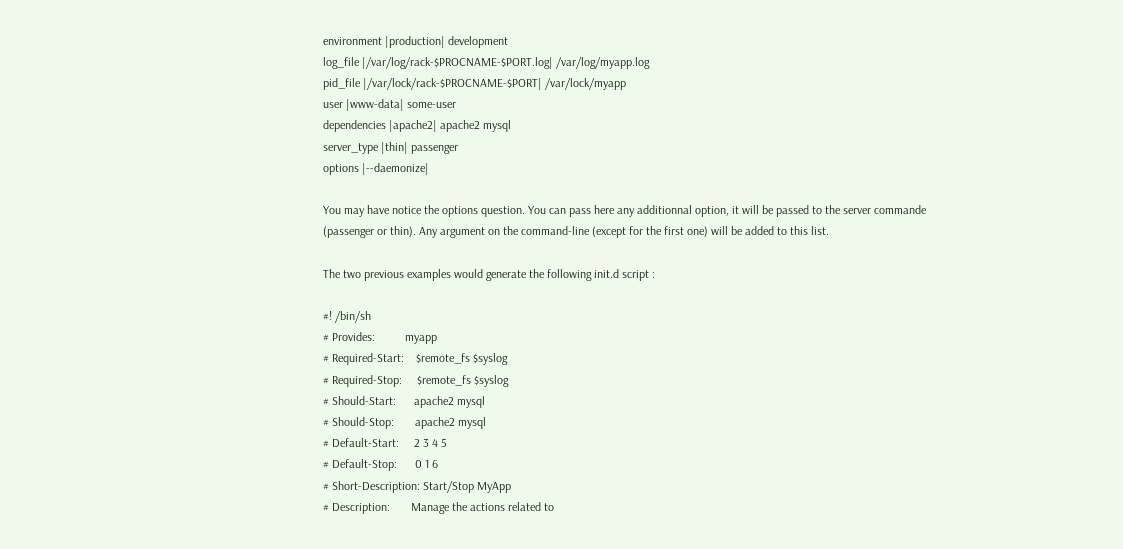environment |production| development
log_file |/var/log/rack-$PROCNAME-$PORT.log| /var/log/myapp.log
pid_file |/var/lock/rack-$PROCNAME-$PORT| /var/lock/myapp
user |www-data| some-user
dependencies |apache2| apache2 mysql
server_type |thin| passenger
options |--daemonize|

You may have notice the options question. You can pass here any additionnal option, it will be passed to the server commande (passenger or thin). Any argument on the command-line (except for the first one) will be added to this list.

The two previous examples would generate the following init.d script :

#! /bin/sh
# Provides:          myapp
# Required-Start:    $remote_fs $syslog
# Required-Stop:     $remote_fs $syslog
# Should-Start:      apache2 mysql
# Should-Stop:       apache2 mysql
# Default-Start:     2 3 4 5
# Default-Stop:      0 1 6
# Short-Description: Start/Stop MyApp
# Description:       Manage the actions related to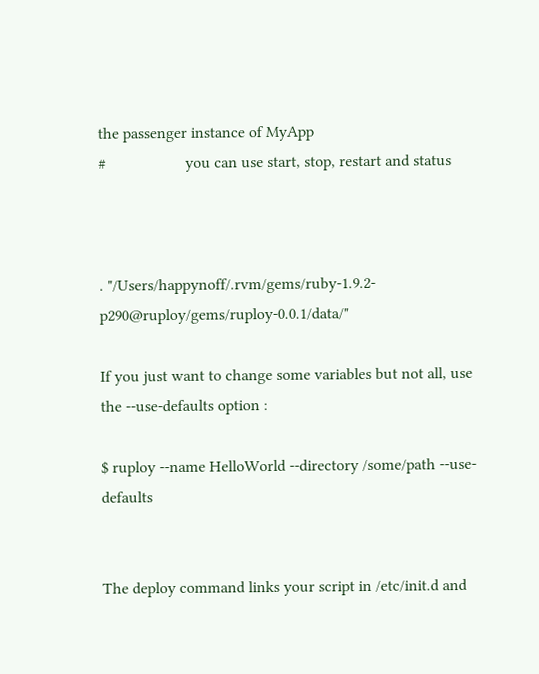the passenger instance of MyApp
#                    you can use start, stop, restart and status



. "/Users/happynoff/.rvm/gems/ruby-1.9.2-p290@ruploy/gems/ruploy-0.0.1/data/"

If you just want to change some variables but not all, use the --use-defaults option :

$ ruploy --name HelloWorld --directory /some/path --use-defaults


The deploy command links your script in /etc/init.d and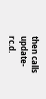then calls update-rc.d.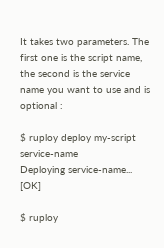It takes two parameters. The first one is the script name, the second is the service name you want to use and is optional :

$ ruploy deploy my-script service-name
Deploying service-name... [OK]

$ ruploy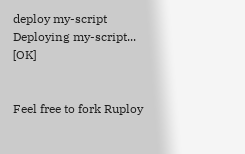deploy my-script
Deploying my-script... [OK]


Feel free to fork Ruploy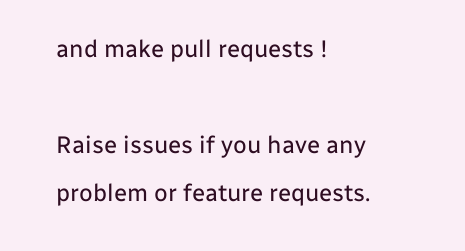and make pull requests !

Raise issues if you have any problem or feature requests.